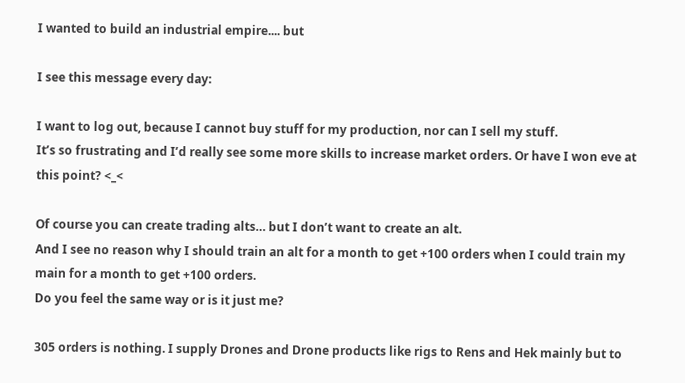I wanted to build an industrial empire.... but

I see this message every day:

I want to log out, because I cannot buy stuff for my production, nor can I sell my stuff.
It’s so frustrating and I’d really see some more skills to increase market orders. Or have I won eve at this point? <_<

Of course you can create trading alts… but I don’t want to create an alt.
And I see no reason why I should train an alt for a month to get +100 orders when I could train my main for a month to get +100 orders.
Do you feel the same way or is it just me?

305 orders is nothing. I supply Drones and Drone products like rigs to Rens and Hek mainly but to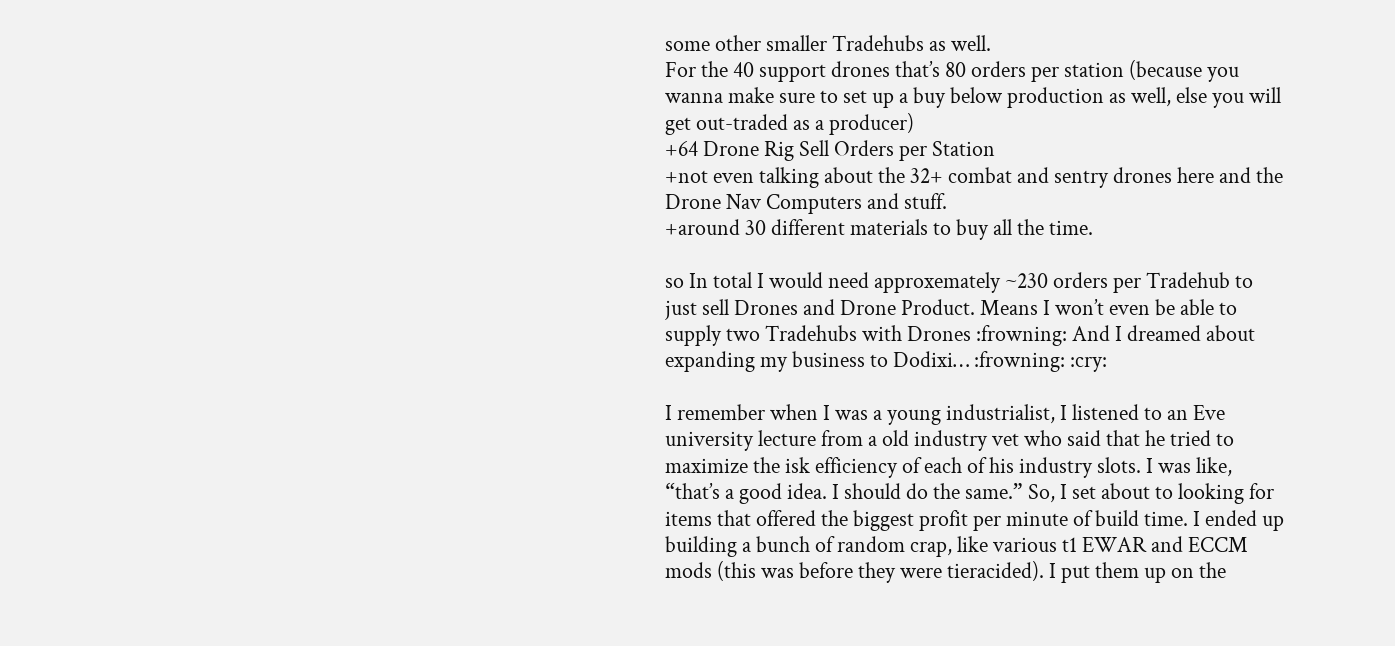some other smaller Tradehubs as well.
For the 40 support drones that’s 80 orders per station (because you wanna make sure to set up a buy below production as well, else you will get out-traded as a producer)
+64 Drone Rig Sell Orders per Station
+not even talking about the 32+ combat and sentry drones here and the Drone Nav Computers and stuff.
+around 30 different materials to buy all the time.

so In total I would need approxemately ~230 orders per Tradehub to just sell Drones and Drone Product. Means I won’t even be able to supply two Tradehubs with Drones :frowning: And I dreamed about expanding my business to Dodixi… :frowning: :cry:

I remember when I was a young industrialist, I listened to an Eve university lecture from a old industry vet who said that he tried to maximize the isk efficiency of each of his industry slots. I was like, “that’s a good idea. I should do the same.” So, I set about to looking for items that offered the biggest profit per minute of build time. I ended up building a bunch of random crap, like various t1 EWAR and ECCM mods (this was before they were tieracided). I put them up on the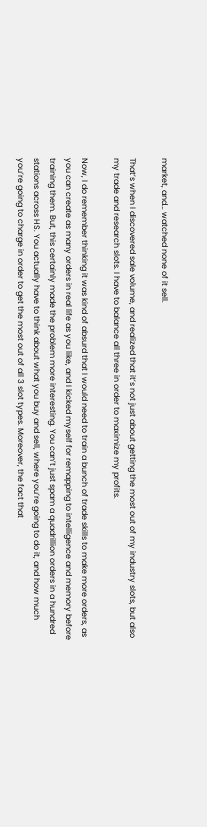market, and… watched none of it sell.

That’s when I discovered sale volume, and realized that it’s not just about getting the most out of my industry slots, but also my trade and research slots. I have to balance all three in order to maximize my profits.

Now, I do remember thinking it was kind of absurd that I would need to train a bunch of trade skills to make more orders, as you can create as many orders in real life as you like, and I kicked myself for remapping to intelligence and memory before training them. But, this certainly made the problem more interesting. You can’t just spam a quadrillion orders in a hundred stations across HS. You actually have to think about what you buy and sell, where you’re going to do it, and how much you’re going to charge in order to get the most out of all 3 slot types. Moreover, the fact that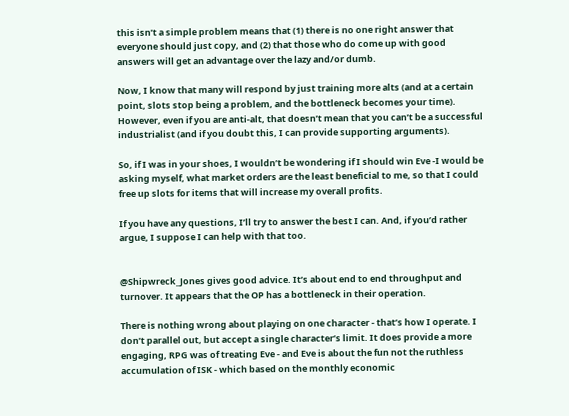this isn’t a simple problem means that (1) there is no one right answer that everyone should just copy, and (2) that those who do come up with good answers will get an advantage over the lazy and/or dumb.

Now, I know that many will respond by just training more alts (and at a certain point, slots stop being a problem, and the bottleneck becomes your time). However, even if you are anti-alt, that doesn’t mean that you can’t be a successful industrialist (and if you doubt this, I can provide supporting arguments).

So, if I was in your shoes, I wouldn’t be wondering if I should win Eve -I would be asking myself, what market orders are the least beneficial to me, so that I could free up slots for items that will increase my overall profits.

If you have any questions, I’ll try to answer the best I can. And, if you’d rather argue, I suppose I can help with that too.


@Shipwreck_Jones gives good advice. It’s about end to end throughput and turnover. It appears that the OP has a bottleneck in their operation.

There is nothing wrong about playing on one character - that’s how I operate. I don’t parallel out, but accept a single character’s limit. It does provide a more engaging, RPG was of treating Eve - and Eve is about the fun not the ruthless accumulation of ISK - which based on the monthly economic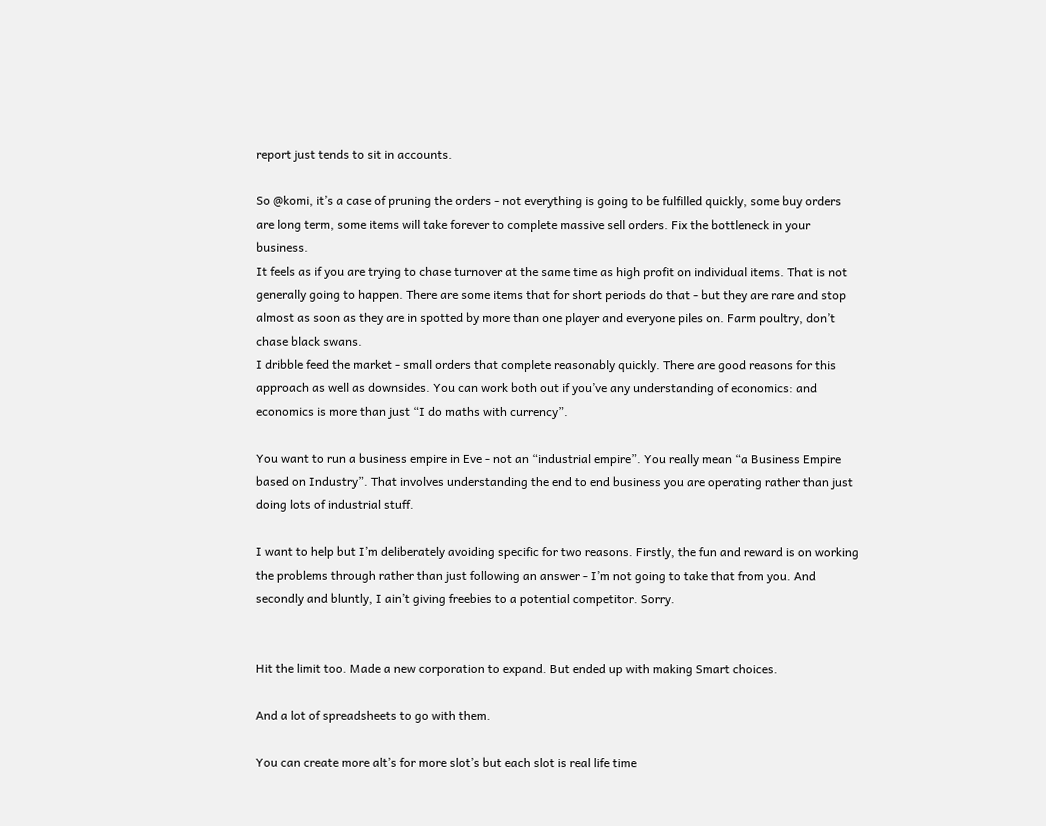report just tends to sit in accounts.

So @komi, it’s a case of pruning the orders - not everything is going to be fulfilled quickly, some buy orders are long term, some items will take forever to complete massive sell orders. Fix the bottleneck in your business.
It feels as if you are trying to chase turnover at the same time as high profit on individual items. That is not generally going to happen. There are some items that for short periods do that - but they are rare and stop almost as soon as they are in spotted by more than one player and everyone piles on. Farm poultry, don’t chase black swans.
I dribble feed the market - small orders that complete reasonably quickly. There are good reasons for this approach as well as downsides. You can work both out if you’ve any understanding of economics: and economics is more than just “I do maths with currency”.

You want to run a business empire in Eve - not an “industrial empire”. You really mean “a Business Empire based on Industry”. That involves understanding the end to end business you are operating rather than just doing lots of industrial stuff.

I want to help but I’m deliberately avoiding specific for two reasons. Firstly, the fun and reward is on working the problems through rather than just following an answer - I’m not going to take that from you. And secondly and bluntly, I ain’t giving freebies to a potential competitor. Sorry.


Hit the limit too. Made a new corporation to expand. But ended up with making Smart choices.

And a lot of spreadsheets to go with them.

You can create more alt’s for more slot’s but each slot is real life time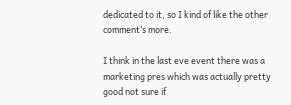dedicated to it, so I kind of like the other comment’s more.

I think in the last eve event there was a marketing pres which was actually pretty good not sure if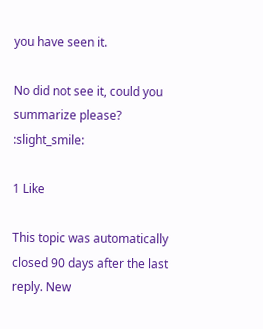you have seen it.

No did not see it, could you summarize please? :slight_smile:

1 Like

This topic was automatically closed 90 days after the last reply. New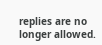replies are no longer allowed.